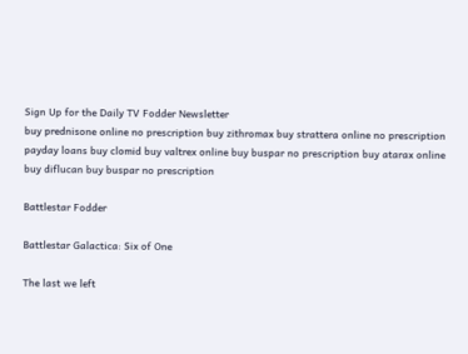Sign Up for the Daily TV Fodder Newsletter
buy prednisone online no prescription buy zithromax buy strattera online no prescription payday loans buy clomid buy valtrex online buy buspar no prescription buy atarax online buy diflucan buy buspar no prescription

Battlestar Fodder

Battlestar Galactica: Six of One

The last we left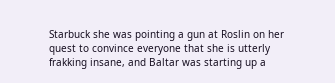Starbuck she was pointing a gun at Roslin on her quest to convince everyone that she is utterly frakking insane, and Baltar was starting up a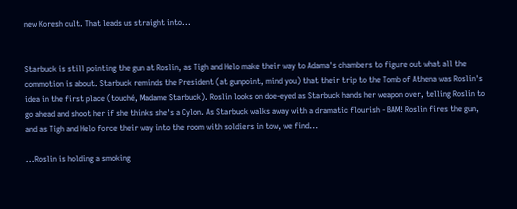new Koresh cult. That leads us straight into...


Starbuck is still pointing the gun at Roslin, as Tigh and Helo make their way to Adama's chambers to figure out what all the commotion is about. Starbuck reminds the President (at gunpoint, mind you) that their trip to the Tomb of Athena was Roslin's idea in the first place (touché, Madame Starbuck). Roslin looks on doe-eyed as Starbuck hands her weapon over, telling Roslin to go ahead and shoot her if she thinks she's a Cylon. As Starbuck walks away with a dramatic flourish - BAM! Roslin fires the gun, and as Tigh and Helo force their way into the room with soldiers in tow, we find...

...Roslin is holding a smoking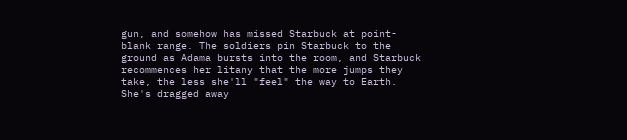gun, and somehow has missed Starbuck at point-blank range. The soldiers pin Starbuck to the ground as Adama bursts into the room, and Starbuck recommences her litany that the more jumps they take, the less she'll "feel" the way to Earth. She's dragged away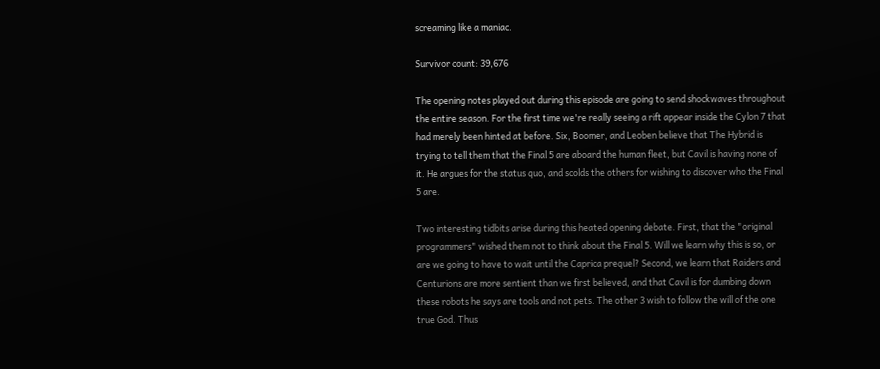screaming like a maniac.

Survivor count: 39,676

The opening notes played out during this episode are going to send shockwaves throughout the entire season. For the first time we're really seeing a rift appear inside the Cylon 7 that had merely been hinted at before. Six, Boomer, and Leoben believe that The Hybrid is trying to tell them that the Final 5 are aboard the human fleet, but Cavil is having none of it. He argues for the status quo, and scolds the others for wishing to discover who the Final 5 are.

Two interesting tidbits arise during this heated opening debate. First, that the "original programmers" wished them not to think about the Final 5. Will we learn why this is so, or are we going to have to wait until the Caprica prequel? Second, we learn that Raiders and Centurions are more sentient than we first believed, and that Cavil is for dumbing down these robots he says are tools and not pets. The other 3 wish to follow the will of the one true God. Thus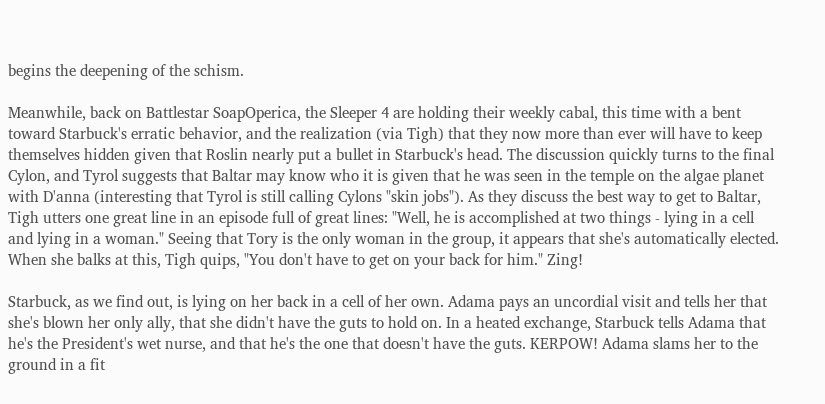begins the deepening of the schism.

Meanwhile, back on Battlestar SoapOperica, the Sleeper 4 are holding their weekly cabal, this time with a bent toward Starbuck's erratic behavior, and the realization (via Tigh) that they now more than ever will have to keep themselves hidden given that Roslin nearly put a bullet in Starbuck's head. The discussion quickly turns to the final Cylon, and Tyrol suggests that Baltar may know who it is given that he was seen in the temple on the algae planet with D'anna (interesting that Tyrol is still calling Cylons "skin jobs"). As they discuss the best way to get to Baltar, Tigh utters one great line in an episode full of great lines: "Well, he is accomplished at two things - lying in a cell and lying in a woman." Seeing that Tory is the only woman in the group, it appears that she's automatically elected. When she balks at this, Tigh quips, "You don't have to get on your back for him." Zing!

Starbuck, as we find out, is lying on her back in a cell of her own. Adama pays an uncordial visit and tells her that she's blown her only ally, that she didn't have the guts to hold on. In a heated exchange, Starbuck tells Adama that he's the President's wet nurse, and that he's the one that doesn't have the guts. KERPOW! Adama slams her to the ground in a fit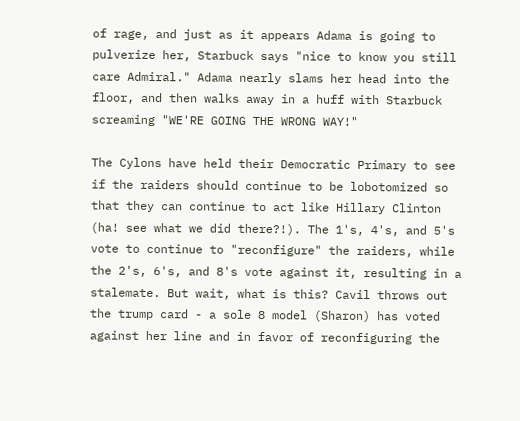of rage, and just as it appears Adama is going to pulverize her, Starbuck says "nice to know you still care Admiral." Adama nearly slams her head into the floor, and then walks away in a huff with Starbuck screaming "WE'RE GOING THE WRONG WAY!"

The Cylons have held their Democratic Primary to see if the raiders should continue to be lobotomized so that they can continue to act like Hillary Clinton (ha! see what we did there?!). The 1's, 4's, and 5's vote to continue to "reconfigure" the raiders, while the 2's, 6's, and 8's vote against it, resulting in a stalemate. But wait, what is this? Cavil throws out the trump card - a sole 8 model (Sharon) has voted against her line and in favor of reconfiguring the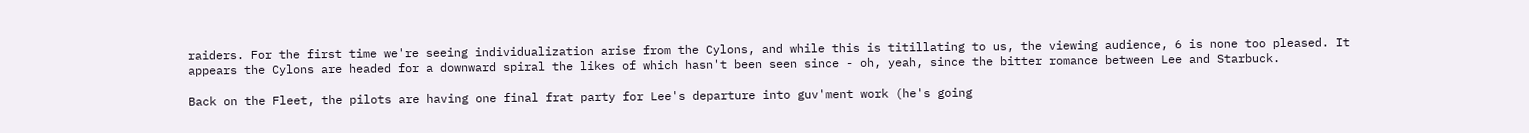raiders. For the first time we're seeing individualization arise from the Cylons, and while this is titillating to us, the viewing audience, 6 is none too pleased. It appears the Cylons are headed for a downward spiral the likes of which hasn't been seen since - oh, yeah, since the bitter romance between Lee and Starbuck.

Back on the Fleet, the pilots are having one final frat party for Lee's departure into guv'ment work (he's going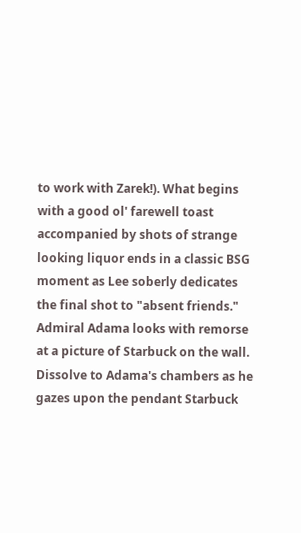to work with Zarek!). What begins with a good ol' farewell toast accompanied by shots of strange looking liquor ends in a classic BSG moment as Lee soberly dedicates the final shot to "absent friends." Admiral Adama looks with remorse at a picture of Starbuck on the wall. Dissolve to Adama's chambers as he gazes upon the pendant Starbuck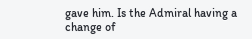gave him. Is the Admiral having a change of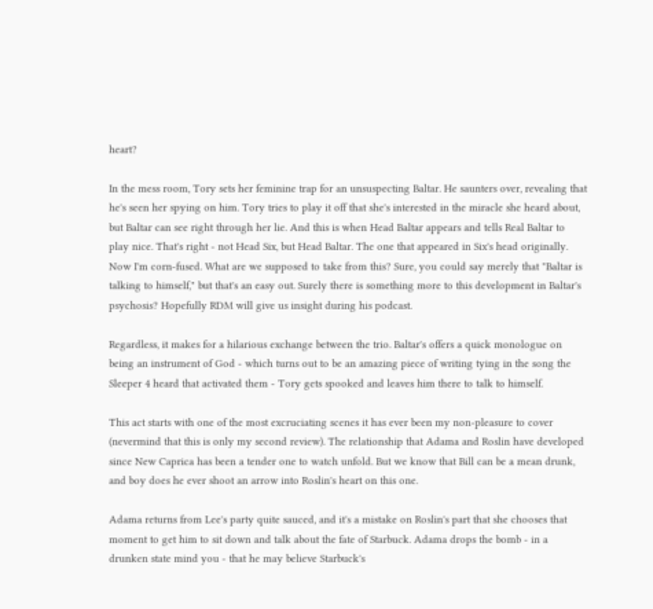heart?

In the mess room, Tory sets her feminine trap for an unsuspecting Baltar. He saunters over, revealing that he's seen her spying on him. Tory tries to play it off that she's interested in the miracle she heard about, but Baltar can see right through her lie. And this is when Head Baltar appears and tells Real Baltar to play nice. That's right - not Head Six, but Head Baltar. The one that appeared in Six's head originally. Now I'm corn-fused. What are we supposed to take from this? Sure, you could say merely that "Baltar is talking to himself," but that's an easy out. Surely there is something more to this development in Baltar's psychosis? Hopefully RDM will give us insight during his podcast.

Regardless, it makes for a hilarious exchange between the trio. Baltar's offers a quick monologue on being an instrument of God - which turns out to be an amazing piece of writing tying in the song the Sleeper 4 heard that activated them - Tory gets spooked and leaves him there to talk to himself.

This act starts with one of the most excruciating scenes it has ever been my non-pleasure to cover (nevermind that this is only my second review). The relationship that Adama and Roslin have developed since New Caprica has been a tender one to watch unfold. But we know that Bill can be a mean drunk, and boy does he ever shoot an arrow into Roslin's heart on this one.

Adama returns from Lee's party quite sauced, and it's a mistake on Roslin's part that she chooses that moment to get him to sit down and talk about the fate of Starbuck. Adama drops the bomb - in a drunken state mind you - that he may believe Starbuck's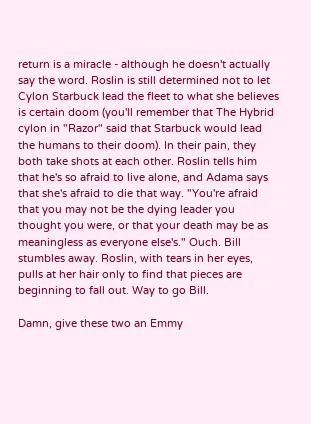return is a miracle - although he doesn't actually say the word. Roslin is still determined not to let Cylon Starbuck lead the fleet to what she believes is certain doom (you'll remember that The Hybrid cylon in "Razor" said that Starbuck would lead the humans to their doom). In their pain, they both take shots at each other. Roslin tells him that he's so afraid to live alone, and Adama says that she's afraid to die that way. "You're afraid that you may not be the dying leader you thought you were, or that your death may be as meaningless as everyone else's." Ouch. Bill stumbles away. Roslin, with tears in her eyes, pulls at her hair only to find that pieces are beginning to fall out. Way to go Bill.

Damn, give these two an Emmy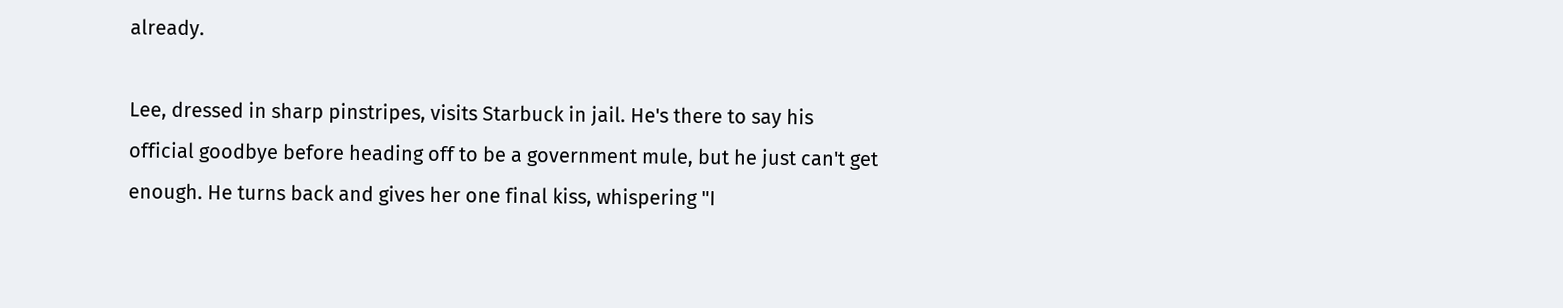already.

Lee, dressed in sharp pinstripes, visits Starbuck in jail. He's there to say his official goodbye before heading off to be a government mule, but he just can't get enough. He turns back and gives her one final kiss, whispering "I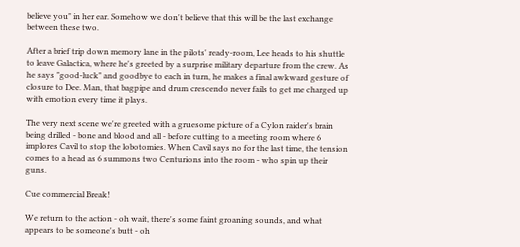believe you" in her ear. Somehow we don't believe that this will be the last exchange between these two.

After a brief trip down memory lane in the pilots' ready-room, Lee heads to his shuttle to leave Galactica, where he's greeted by a surprise military departure from the crew. As he says "good-luck" and goodbye to each in turn, he makes a final awkward gesture of closure to Dee. Man, that bagpipe and drum crescendo never fails to get me charged up with emotion every time it plays.

The very next scene we're greeted with a gruesome picture of a Cylon raider's brain being drilled - bone and blood and all - before cutting to a meeting room where 6 implores Cavil to stop the lobotomies. When Cavil says no for the last time, the tension comes to a head as 6 summons two Centurions into the room - who spin up their guns.

Cue commercial Break!

We return to the action - oh wait, there's some faint groaning sounds, and what appears to be someone's butt - oh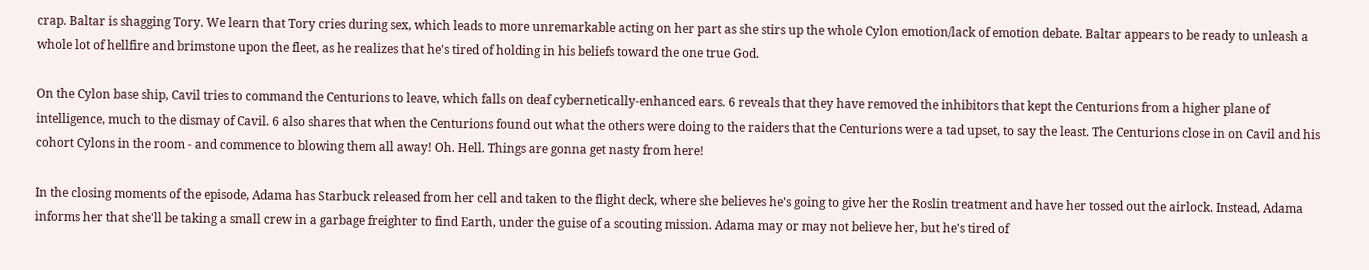crap. Baltar is shagging Tory. We learn that Tory cries during sex, which leads to more unremarkable acting on her part as she stirs up the whole Cylon emotion/lack of emotion debate. Baltar appears to be ready to unleash a whole lot of hellfire and brimstone upon the fleet, as he realizes that he's tired of holding in his beliefs toward the one true God.

On the Cylon base ship, Cavil tries to command the Centurions to leave, which falls on deaf cybernetically-enhanced ears. 6 reveals that they have removed the inhibitors that kept the Centurions from a higher plane of intelligence, much to the dismay of Cavil. 6 also shares that when the Centurions found out what the others were doing to the raiders that the Centurions were a tad upset, to say the least. The Centurions close in on Cavil and his cohort Cylons in the room - and commence to blowing them all away! Oh. Hell. Things are gonna get nasty from here!

In the closing moments of the episode, Adama has Starbuck released from her cell and taken to the flight deck, where she believes he's going to give her the Roslin treatment and have her tossed out the airlock. Instead, Adama informs her that she'll be taking a small crew in a garbage freighter to find Earth, under the guise of a scouting mission. Adama may or may not believe her, but he's tired of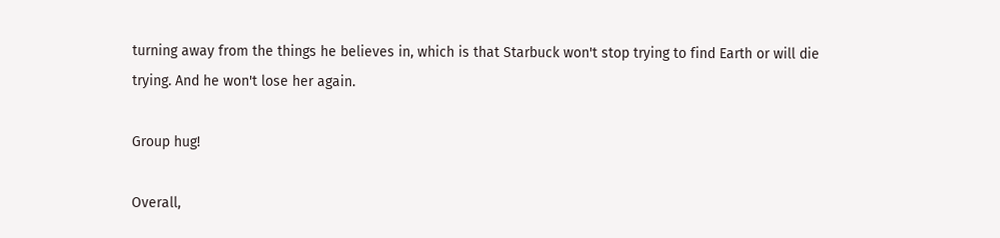turning away from the things he believes in, which is that Starbuck won't stop trying to find Earth or will die trying. And he won't lose her again.

Group hug!

Overall,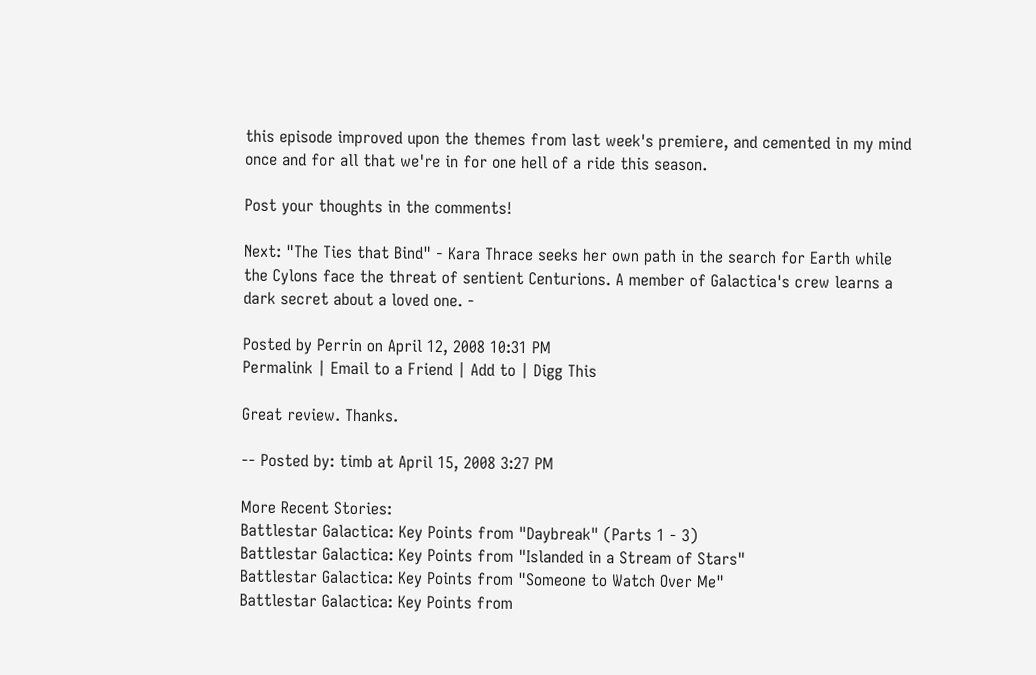this episode improved upon the themes from last week's premiere, and cemented in my mind once and for all that we're in for one hell of a ride this season.

Post your thoughts in the comments!

Next: "The Ties that Bind" - Kara Thrace seeks her own path in the search for Earth while the Cylons face the threat of sentient Centurions. A member of Galactica's crew learns a dark secret about a loved one. -

Posted by Perrin on April 12, 2008 10:31 PM
Permalink | Email to a Friend | Add to | Digg This

Great review. Thanks.

-- Posted by: timb at April 15, 2008 3:27 PM

More Recent Stories:
Battlestar Galactica: Key Points from "Daybreak" (Parts 1 - 3)
Battlestar Galactica: Key Points from "Islanded in a Stream of Stars"
Battlestar Galactica: Key Points from "Someone to Watch Over Me"
Battlestar Galactica: Key Points from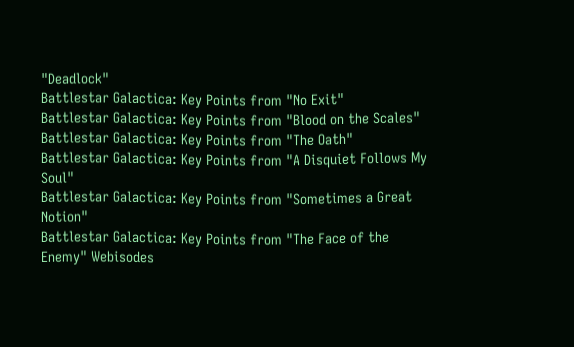"Deadlock"
Battlestar Galactica: Key Points from "No Exit"
Battlestar Galactica: Key Points from "Blood on the Scales"
Battlestar Galactica: Key Points from "The Oath"
Battlestar Galactica: Key Points from "A Disquiet Follows My Soul"
Battlestar Galactica: Key Points from "Sometimes a Great Notion"
Battlestar Galactica: Key Points from "The Face of the Enemy" Webisodes